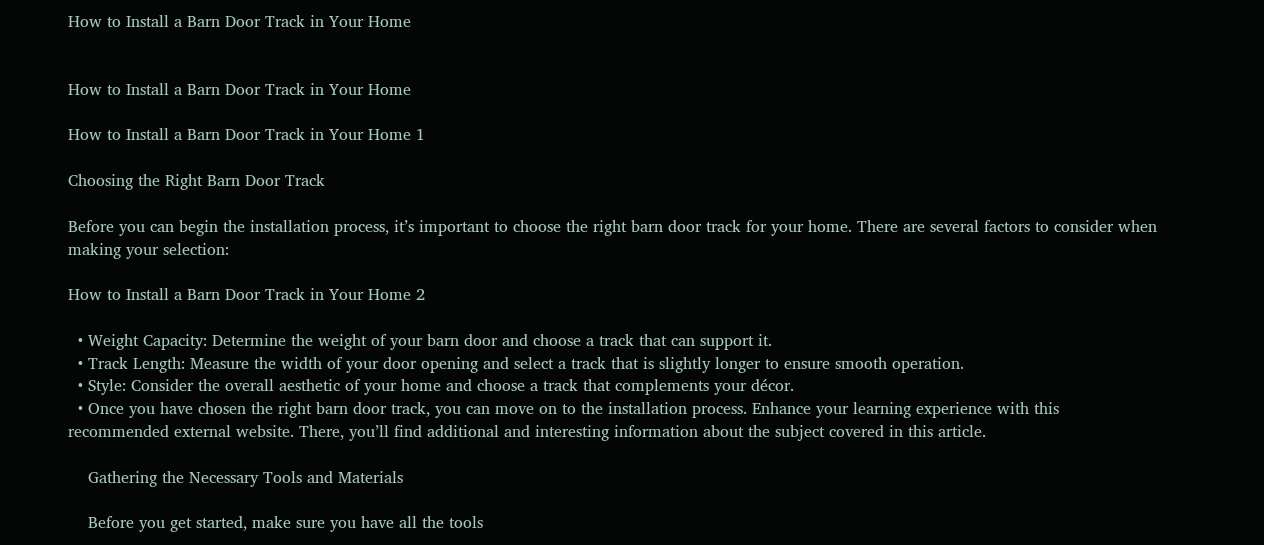How to Install a Barn Door Track in Your Home


How to Install a Barn Door Track in Your Home

How to Install a Barn Door Track in Your Home 1

Choosing the Right Barn Door Track

Before you can begin the installation process, it’s important to choose the right barn door track for your home. There are several factors to consider when making your selection:

How to Install a Barn Door Track in Your Home 2

  • Weight Capacity: Determine the weight of your barn door and choose a track that can support it.
  • Track Length: Measure the width of your door opening and select a track that is slightly longer to ensure smooth operation.
  • Style: Consider the overall aesthetic of your home and choose a track that complements your décor.
  • Once you have chosen the right barn door track, you can move on to the installation process. Enhance your learning experience with this recommended external website. There, you’ll find additional and interesting information about the subject covered in this article.

    Gathering the Necessary Tools and Materials

    Before you get started, make sure you have all the tools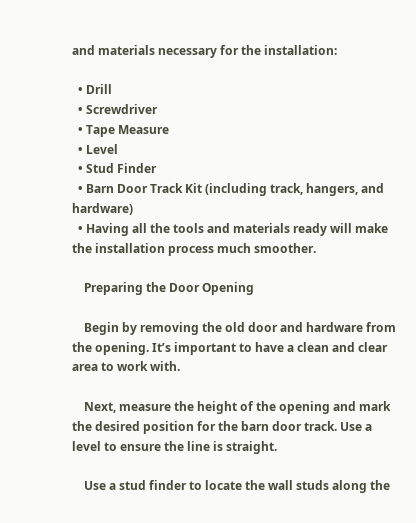and materials necessary for the installation:

  • Drill
  • Screwdriver
  • Tape Measure
  • Level
  • Stud Finder
  • Barn Door Track Kit (including track, hangers, and hardware)
  • Having all the tools and materials ready will make the installation process much smoother.

    Preparing the Door Opening

    Begin by removing the old door and hardware from the opening. It’s important to have a clean and clear area to work with.

    Next, measure the height of the opening and mark the desired position for the barn door track. Use a level to ensure the line is straight.

    Use a stud finder to locate the wall studs along the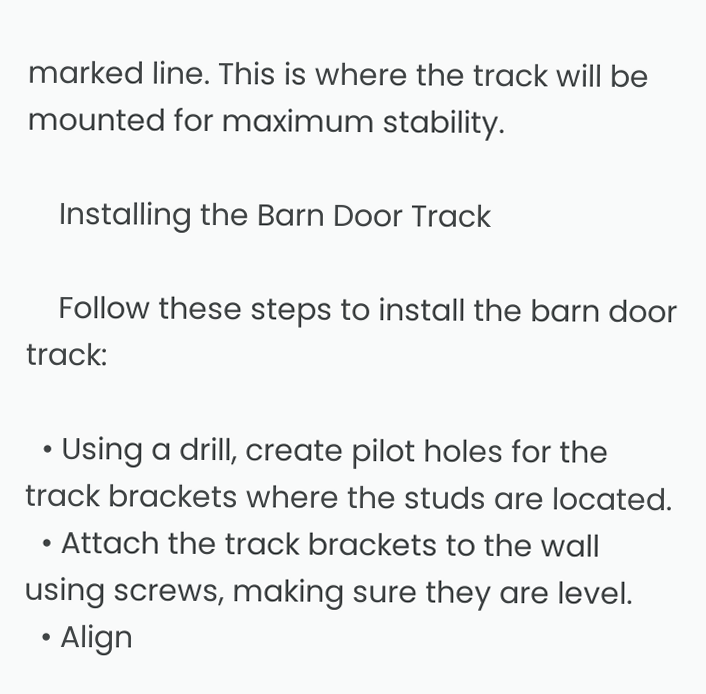marked line. This is where the track will be mounted for maximum stability.

    Installing the Barn Door Track

    Follow these steps to install the barn door track:

  • Using a drill, create pilot holes for the track brackets where the studs are located.
  • Attach the track brackets to the wall using screws, making sure they are level.
  • Align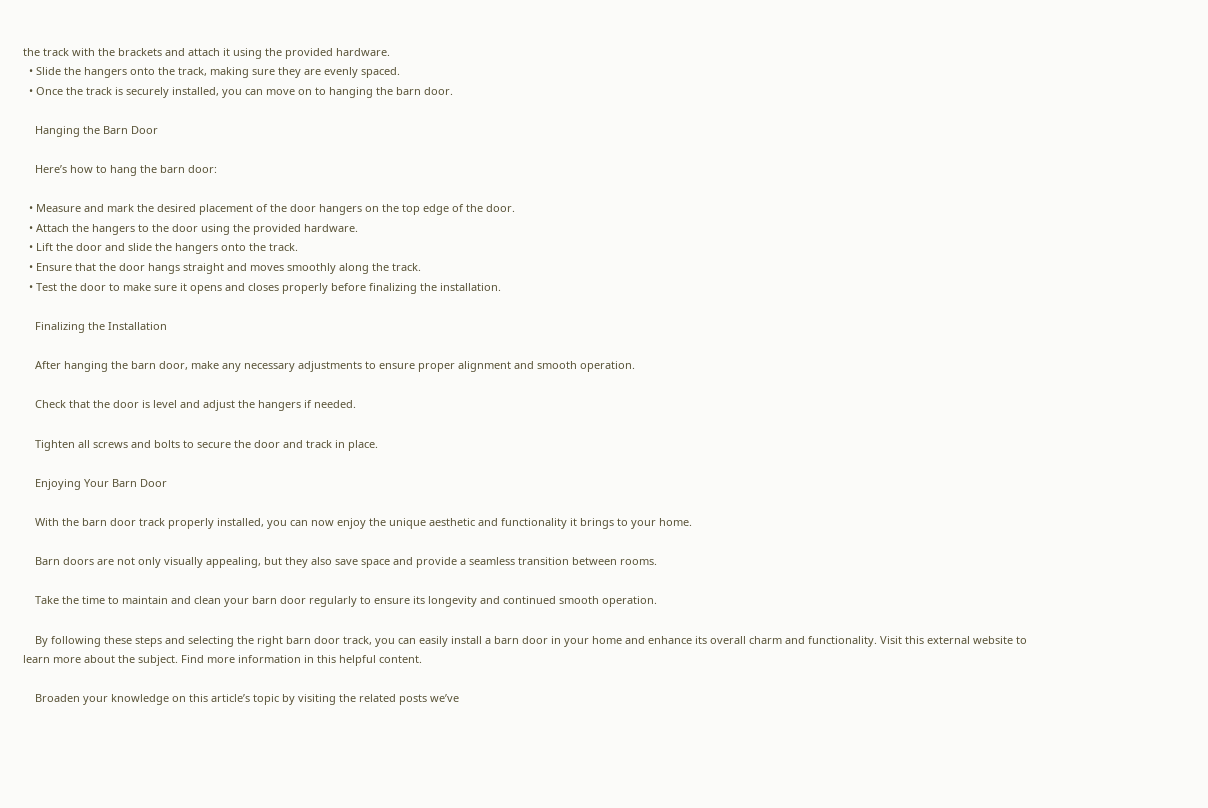the track with the brackets and attach it using the provided hardware.
  • Slide the hangers onto the track, making sure they are evenly spaced.
  • Once the track is securely installed, you can move on to hanging the barn door.

    Hanging the Barn Door

    Here’s how to hang the barn door:

  • Measure and mark the desired placement of the door hangers on the top edge of the door.
  • Attach the hangers to the door using the provided hardware.
  • Lift the door and slide the hangers onto the track.
  • Ensure that the door hangs straight and moves smoothly along the track.
  • Test the door to make sure it opens and closes properly before finalizing the installation.

    Finalizing the Installation

    After hanging the barn door, make any necessary adjustments to ensure proper alignment and smooth operation.

    Check that the door is level and adjust the hangers if needed.

    Tighten all screws and bolts to secure the door and track in place.

    Enjoying Your Barn Door

    With the barn door track properly installed, you can now enjoy the unique aesthetic and functionality it brings to your home.

    Barn doors are not only visually appealing, but they also save space and provide a seamless transition between rooms.

    Take the time to maintain and clean your barn door regularly to ensure its longevity and continued smooth operation.

    By following these steps and selecting the right barn door track, you can easily install a barn door in your home and enhance its overall charm and functionality. Visit this external website to learn more about the subject. Find more information in this helpful content.

    Broaden your knowledge on this article’s topic by visiting the related posts we’ve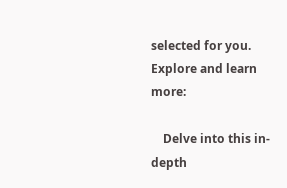selected for you. Explore and learn more:

    Delve into this in-depth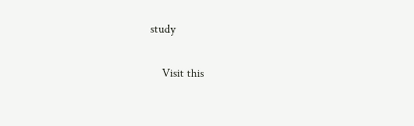study

    Visit this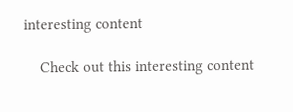interesting content

    Check out this interesting content